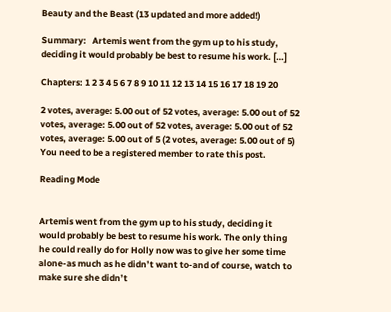Beauty and the Beast (13 updated and more added!)

Summary:   Artemis went from the gym up to his study, deciding it would probably be best to resume his work. […]

Chapters: 1 2 3 4 5 6 7 8 9 10 11 12 13 14 15 16 17 18 19 20

2 votes, average: 5.00 out of 52 votes, average: 5.00 out of 52 votes, average: 5.00 out of 52 votes, average: 5.00 out of 52 votes, average: 5.00 out of 5 (2 votes, average: 5.00 out of 5)
You need to be a registered member to rate this post.

Reading Mode


Artemis went from the gym up to his study, deciding it would probably be best to resume his work. The only thing he could really do for Holly now was to give her some time alone-as much as he didn’t want to-and of course, watch to make sure she didn’t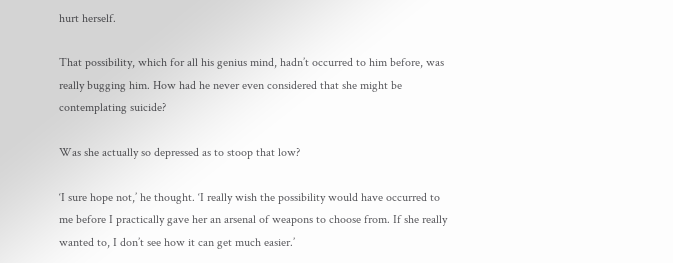hurt herself.

That possibility, which for all his genius mind, hadn’t occurred to him before, was really bugging him. How had he never even considered that she might be contemplating suicide?

Was she actually so depressed as to stoop that low?

‘I sure hope not,’ he thought. ‘I really wish the possibility would have occurred to me before I practically gave her an arsenal of weapons to choose from. If she really wanted to, I don’t see how it can get much easier.’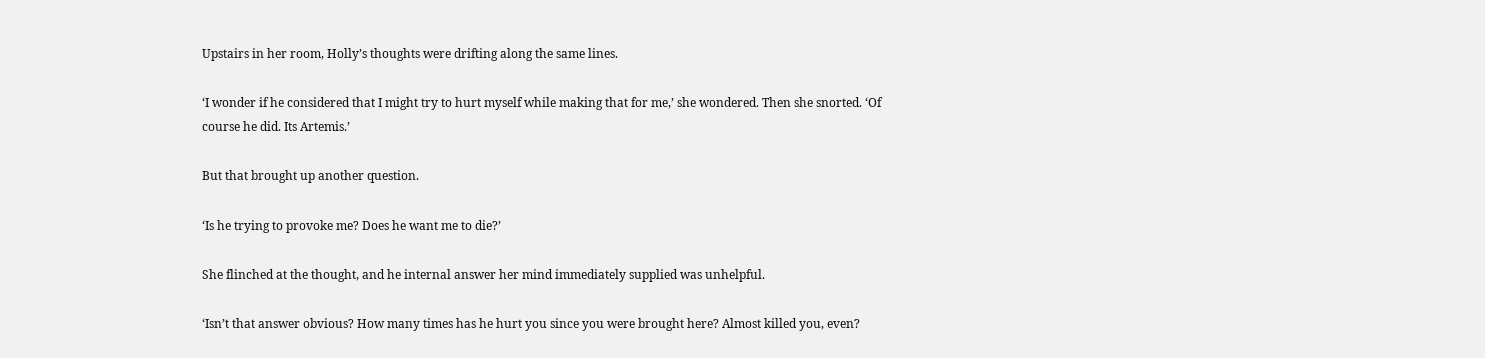Upstairs in her room, Holly’s thoughts were drifting along the same lines.

‘I wonder if he considered that I might try to hurt myself while making that for me,’ she wondered. Then she snorted. ‘Of course he did. Its Artemis.’

But that brought up another question.

‘Is he trying to provoke me? Does he want me to die?’

She flinched at the thought, and he internal answer her mind immediately supplied was unhelpful.

‘Isn’t that answer obvious? How many times has he hurt you since you were brought here? Almost killed you, even?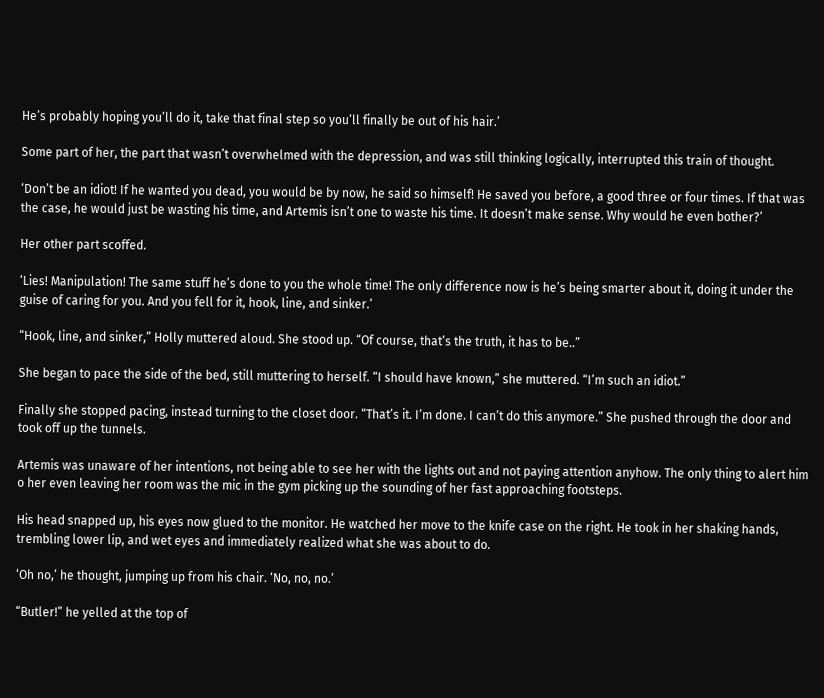He’s probably hoping you’ll do it, take that final step so you’ll finally be out of his hair.’

Some part of her, the part that wasn’t overwhelmed with the depression, and was still thinking logically, interrupted this train of thought.

‘Don’t be an idiot! If he wanted you dead, you would be by now, he said so himself! He saved you before, a good three or four times. If that was the case, he would just be wasting his time, and Artemis isn’t one to waste his time. It doesn’t make sense. Why would he even bother?’

Her other part scoffed.

‘Lies! Manipulation! The same stuff he’s done to you the whole time! The only difference now is he’s being smarter about it, doing it under the guise of caring for you. And you fell for it, hook, line, and sinker.’

“Hook, line, and sinker,” Holly muttered aloud. She stood up. “Of course, that’s the truth, it has to be..”

She began to pace the side of the bed, still muttering to herself. “I should have known,” she muttered. “I’m such an idiot.”

Finally she stopped pacing, instead turning to the closet door. “That’s it. I’m done. I can’t do this anymore.” She pushed through the door and took off up the tunnels.

Artemis was unaware of her intentions, not being able to see her with the lights out and not paying attention anyhow. The only thing to alert him o her even leaving her room was the mic in the gym picking up the sounding of her fast approaching footsteps.

His head snapped up, his eyes now glued to the monitor. He watched her move to the knife case on the right. He took in her shaking hands, trembling lower lip, and wet eyes and immediately realized what she was about to do.

‘Oh no,’ he thought, jumping up from his chair. ‘No, no, no.’

“Butler!” he yelled at the top of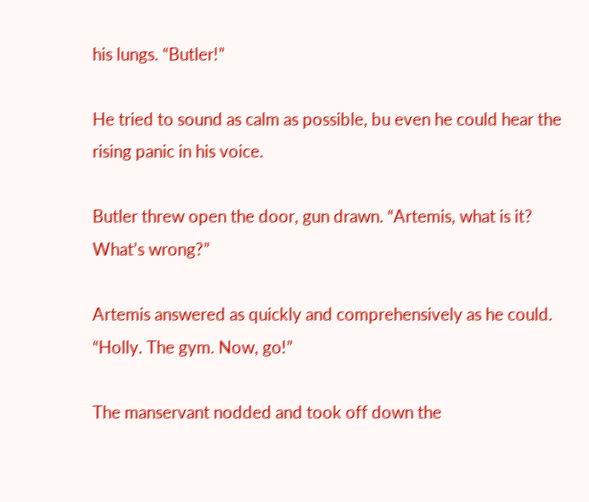his lungs. “Butler!”

He tried to sound as calm as possible, bu even he could hear the rising panic in his voice.

Butler threw open the door, gun drawn. “Artemis, what is it? What’s wrong?”

Artemis answered as quickly and comprehensively as he could. “Holly. The gym. Now, go!”

The manservant nodded and took off down the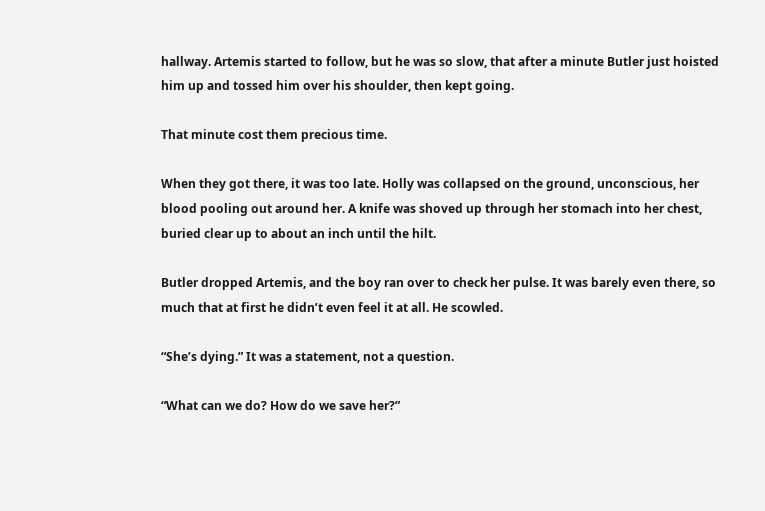hallway. Artemis started to follow, but he was so slow, that after a minute Butler just hoisted him up and tossed him over his shoulder, then kept going.

That minute cost them precious time.

When they got there, it was too late. Holly was collapsed on the ground, unconscious, her blood pooling out around her. A knife was shoved up through her stomach into her chest, buried clear up to about an inch until the hilt.

Butler dropped Artemis, and the boy ran over to check her pulse. It was barely even there, so much that at first he didn’t even feel it at all. He scowled.

“She’s dying.” It was a statement, not a question.

“What can we do? How do we save her?”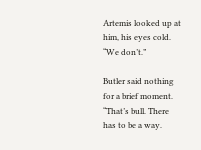Artemis looked up at him, his eyes cold. “We don’t.”

Butler said nothing for a brief moment. “That’s bull. There has to be a way.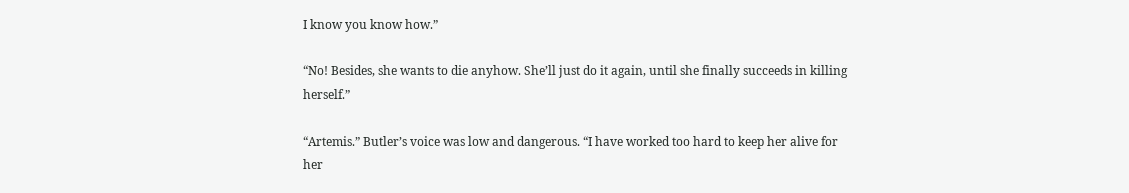I know you know how.”

“No! Besides, she wants to die anyhow. She’ll just do it again, until she finally succeeds in killing herself.”

“Artemis.” Butler’s voice was low and dangerous. “I have worked too hard to keep her alive for her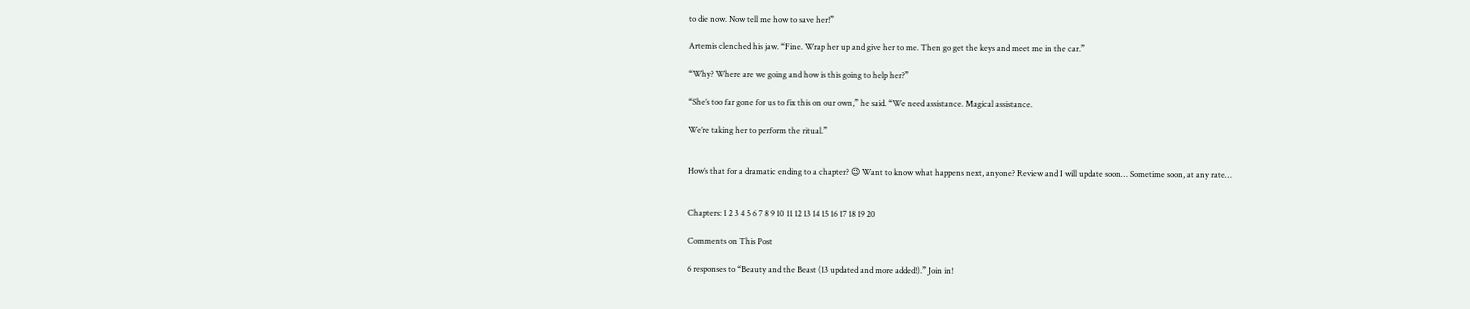to die now. Now tell me how to save her!”

Artemis clenched his jaw. “Fine. Wrap her up and give her to me. Then go get the keys and meet me in the car.”

“Why? Where are we going and how is this going to help her?”

“She’s too far gone for us to fix this on our own,” he said. “We need assistance. Magical assistance.

We’re taking her to perform the ritual.”


How’s that for a dramatic ending to a chapter? 😉 Want to know what happens next, anyone? Review and I will update soon… Sometime soon, at any rate…


Chapters: 1 2 3 4 5 6 7 8 9 10 11 12 13 14 15 16 17 18 19 20

Comments on This Post

6 responses to “Beauty and the Beast (13 updated and more added!).” Join in!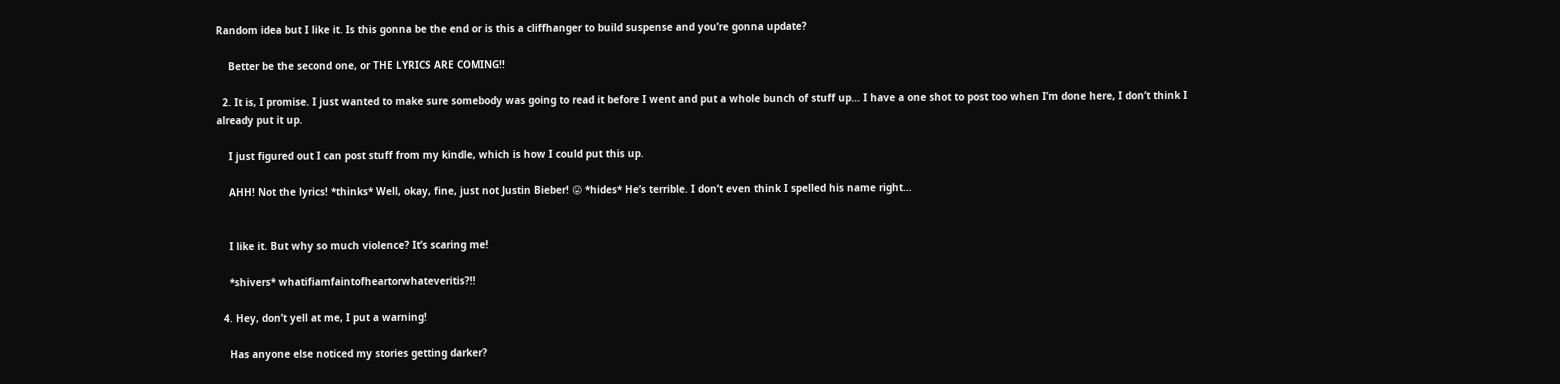Random idea but I like it. Is this gonna be the end or is this a cliffhanger to build suspense and you’re gonna update?

    Better be the second one, or THE LYRICS ARE COMING!!

  2. It is, I promise. I just wanted to make sure somebody was going to read it before I went and put a whole bunch of stuff up… I have a one shot to post too when I’m done here, I don’t think I already put it up.

    I just figured out I can post stuff from my kindle, which is how I could put this up.

    AHH! Not the lyrics! *thinks* Well, okay, fine, just not Justin Bieber! 😛 *hides* He’s terrible. I don’t even think I spelled his name right…


    I like it. But why so much violence? It’s scaring me!

    *shivers* whatifiamfaintofheartorwhateveritis?!!

  4. Hey, don’t yell at me, I put a warning!

    Has anyone else noticed my stories getting darker?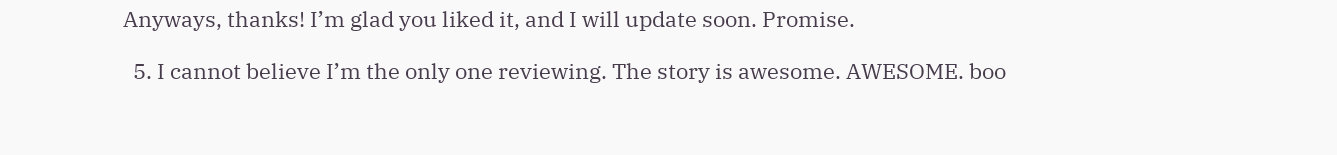Anyways, thanks! I’m glad you liked it, and I will update soon. Promise.

  5. I cannot believe I’m the only one reviewing. The story is awesome. AWESOME. boo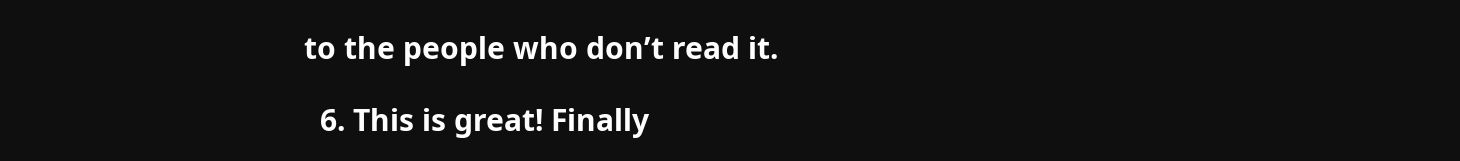to the people who don’t read it.

  6. This is great! Finally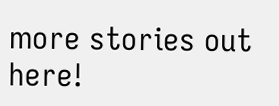more stories out here!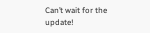Can’t wait for the update!